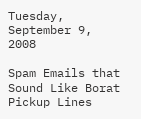Tuesday, September 9, 2008

Spam Emails that Sound Like Borat Pickup Lines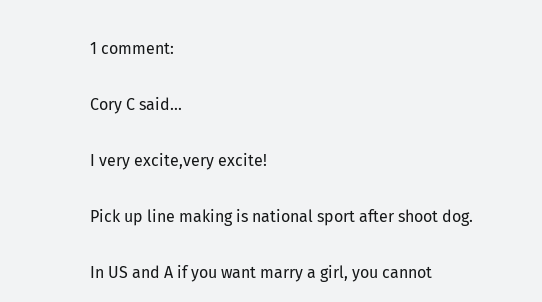1 comment:

Cory C said...

I very excite,very excite!

Pick up line making is national sport after shoot dog.

In US and A if you want marry a girl, you cannot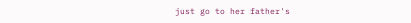just go to her father's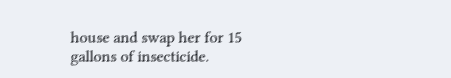house and swap her for 15 gallons of insecticide.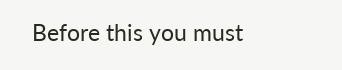Before this you must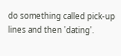do something called pick-up lines and then 'dating'.